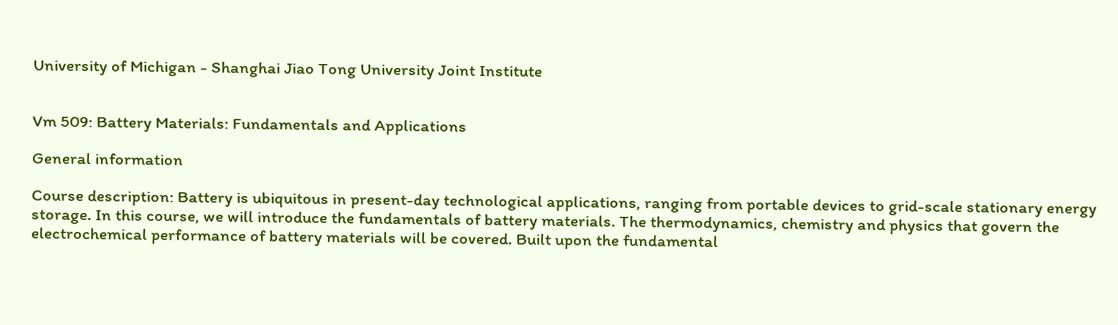University of Michigan - Shanghai Jiao Tong University Joint Institute


Vm 509: Battery Materials: Fundamentals and Applications

General information

Course description: Battery is ubiquitous in present-day technological applications, ranging from portable devices to grid-scale stationary energy storage. In this course, we will introduce the fundamentals of battery materials. The thermodynamics, chemistry and physics that govern the electrochemical performance of battery materials will be covered. Built upon the fundamental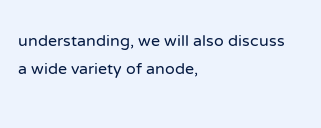understanding, we will also discuss a wide variety of anode,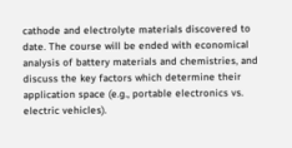cathode and electrolyte materials discovered to date. The course will be ended with economical analysis of battery materials and chemistries, and discuss the key factors which determine their application space (e.g., portable electronics vs. electric vehicles).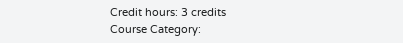Credit hours: 3 credits
Course Category: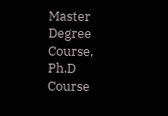Master Degree Course, Ph.D Course